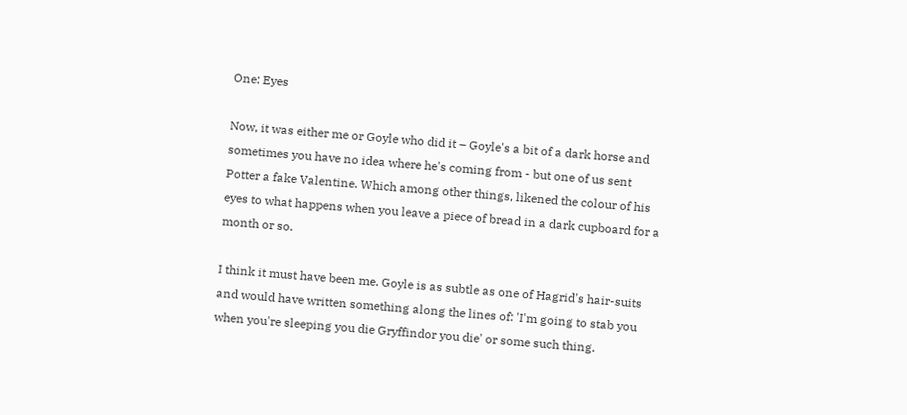One: Eyes

Now, it was either me or Goyle who did it – Goyle's a bit of a dark horse and sometimes you have no idea where he's coming from - but one of us sent Potter a fake Valentine. Which among other things, likened the colour of his eyes to what happens when you leave a piece of bread in a dark cupboard for a month or so.

I think it must have been me. Goyle is as subtle as one of Hagrid's hair-suits and would have written something along the lines of: 'I'm going to stab you when you're sleeping you die Gryffindor you die' or some such thing.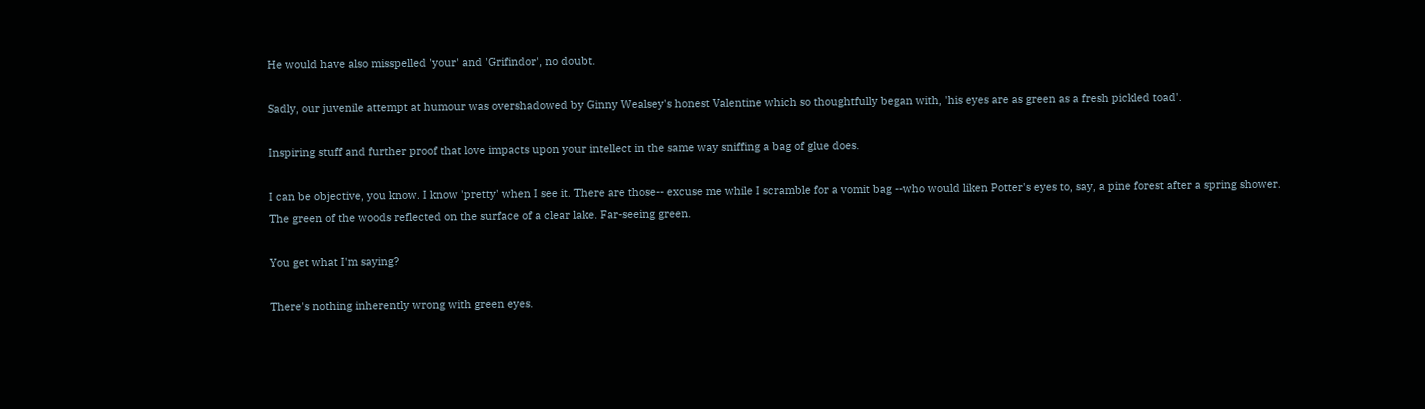He would have also misspelled 'your' and 'Grifindor', no doubt.

Sadly, our juvenile attempt at humour was overshadowed by Ginny Wealsey's honest Valentine which so thoughtfully began with, 'his eyes are as green as a fresh pickled toad'.

Inspiring stuff and further proof that love impacts upon your intellect in the same way sniffing a bag of glue does.

I can be objective, you know. I know 'pretty' when I see it. There are those-- excuse me while I scramble for a vomit bag --who would liken Potter's eyes to, say, a pine forest after a spring shower. The green of the woods reflected on the surface of a clear lake. Far-seeing green.

You get what I'm saying?

There's nothing inherently wrong with green eyes.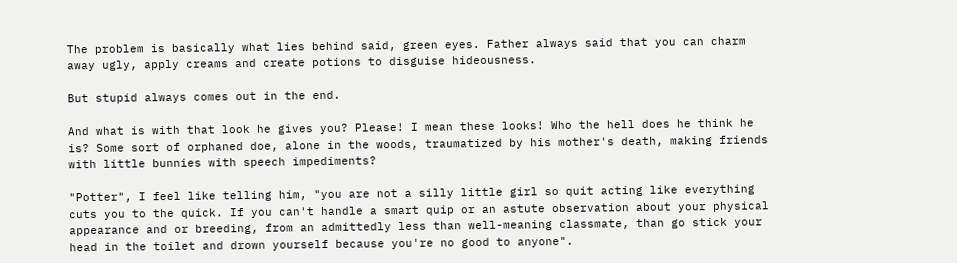The problem is basically what lies behind said, green eyes. Father always said that you can charm away ugly, apply creams and create potions to disguise hideousness.

But stupid always comes out in the end.

And what is with that look he gives you? Please! I mean these looks! Who the hell does he think he is? Some sort of orphaned doe, alone in the woods, traumatized by his mother's death, making friends with little bunnies with speech impediments?

"Potter", I feel like telling him, "you are not a silly little girl so quit acting like everything cuts you to the quick. If you can't handle a smart quip or an astute observation about your physical appearance and or breeding, from an admittedly less than well-meaning classmate, than go stick your head in the toilet and drown yourself because you're no good to anyone".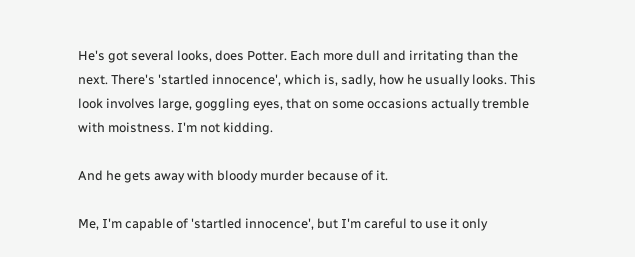He's got several looks, does Potter. Each more dull and irritating than the next. There's 'startled innocence', which is, sadly, how he usually looks. This look involves large, goggling eyes, that on some occasions actually tremble with moistness. I'm not kidding.

And he gets away with bloody murder because of it.

Me, I'm capable of 'startled innocence', but I'm careful to use it only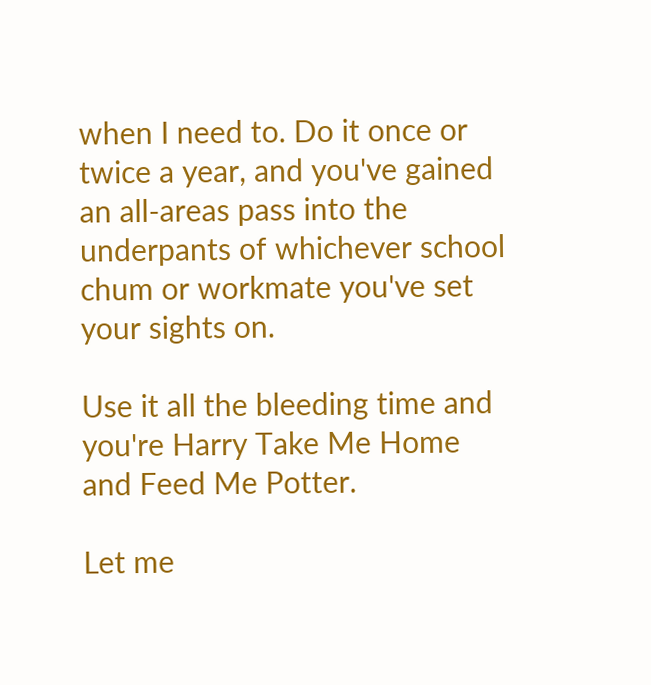when I need to. Do it once or twice a year, and you've gained an all-areas pass into the underpants of whichever school chum or workmate you've set your sights on.

Use it all the bleeding time and you're Harry Take Me Home and Feed Me Potter.

Let me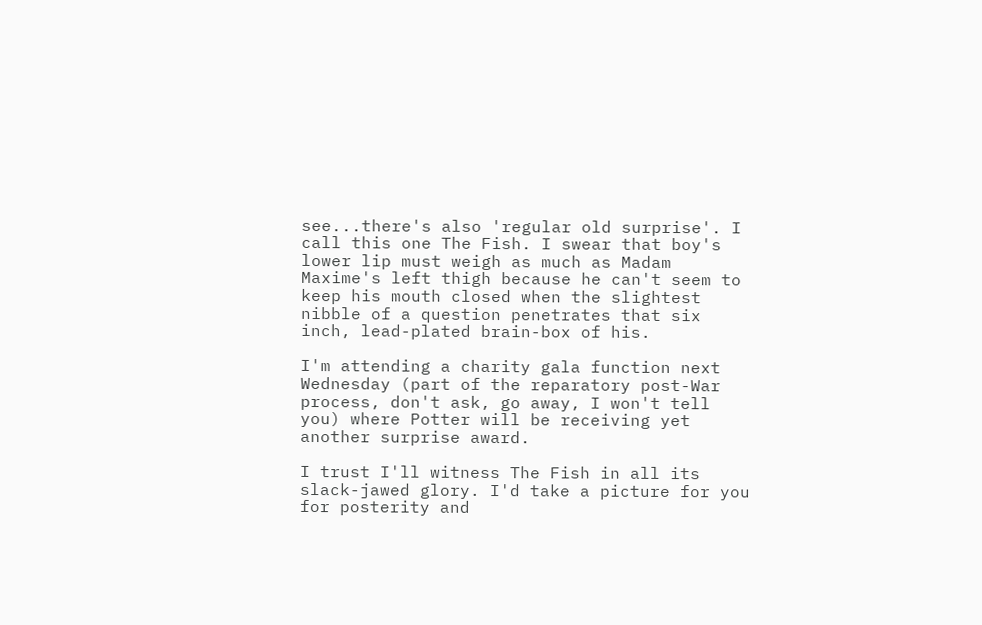see...there's also 'regular old surprise'. I call this one The Fish. I swear that boy's lower lip must weigh as much as Madam Maxime's left thigh because he can't seem to keep his mouth closed when the slightest nibble of a question penetrates that six inch, lead-plated brain-box of his.

I'm attending a charity gala function next Wednesday (part of the reparatory post-War process, don't ask, go away, I won't tell you) where Potter will be receiving yet another surprise award.

I trust I'll witness The Fish in all its slack-jawed glory. I'd take a picture for you for posterity and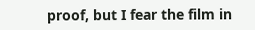proof, but I fear the film in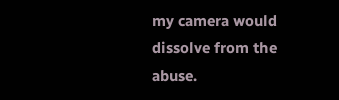my camera would dissolve from the abuse.